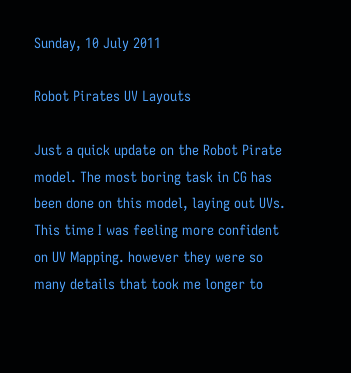Sunday, 10 July 2011

Robot Pirates UV Layouts

Just a quick update on the Robot Pirate model. The most boring task in CG has been done on this model, laying out UVs. This time I was feeling more confident on UV Mapping. however they were so many details that took me longer to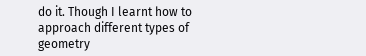do it. Though I learnt how to approach different types of geometry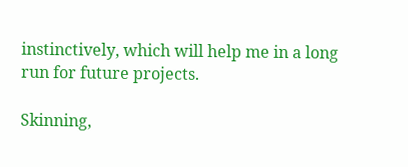instinctively, which will help me in a long run for future projects.

Skinning,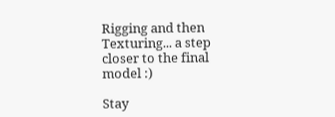Rigging and then Texturing... a step closer to the final model :)

Stay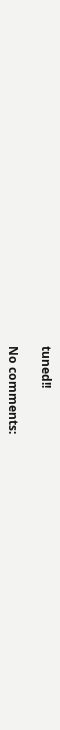tuned!!

No comments: